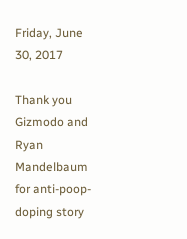Friday, June 30, 2017

Thank you Gizmodo and Ryan Mandelbaum for anti-poop-doping story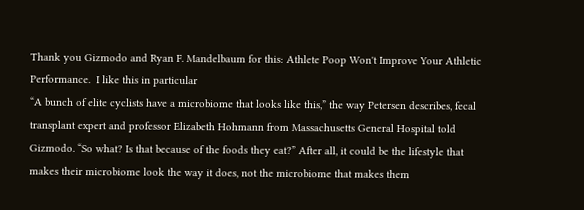Thank you Gizmodo and Ryan F. Mandelbaum for this: Athlete Poop Won't Improve Your Athletic Performance.  I like this in particular
“A bunch of elite cyclists have a microbiome that looks like this,” the way Petersen describes, fecal transplant expert and professor Elizabeth Hohmann from Massachusetts General Hospital told Gizmodo. “So what? Is that because of the foods they eat?” After all, it could be the lifestyle that makes their microbiome look the way it does, not the microbiome that makes them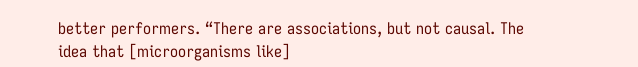better performers. “There are associations, but not causal. The idea that [microorganisms like]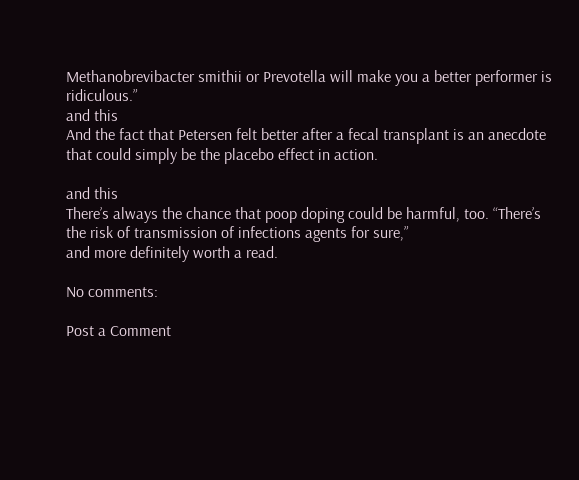Methanobrevibacter smithii or Prevotella will make you a better performer is ridiculous.”
and this
And the fact that Petersen felt better after a fecal transplant is an anecdote that could simply be the placebo effect in action.

and this
There’s always the chance that poop doping could be harmful, too. “There’s the risk of transmission of infections agents for sure,”
and more definitely worth a read.

No comments:

Post a Comment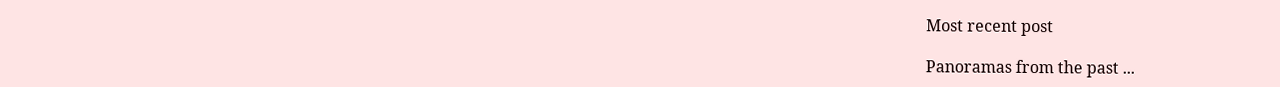Most recent post

Panoramas from the past ...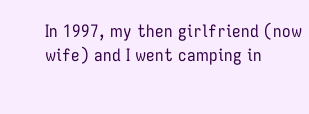In 1997, my then girlfriend (now wife) and I went camping in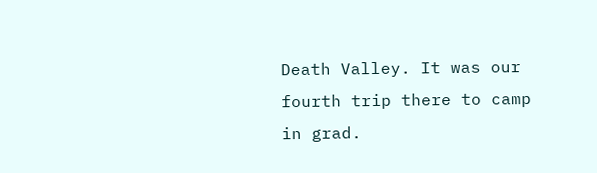Death Valley. It was our fourth trip there to camp in grad.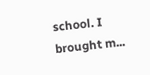school. I brought m...